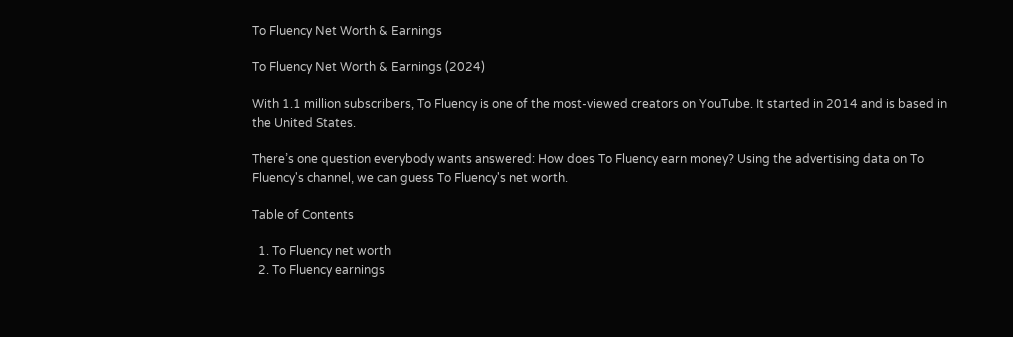To Fluency Net Worth & Earnings

To Fluency Net Worth & Earnings (2024)

With 1.1 million subscribers, To Fluency is one of the most-viewed creators on YouTube. It started in 2014 and is based in the United States.

There’s one question everybody wants answered: How does To Fluency earn money? Using the advertising data on To Fluency's channel, we can guess To Fluency's net worth.

Table of Contents

  1. To Fluency net worth
  2. To Fluency earnings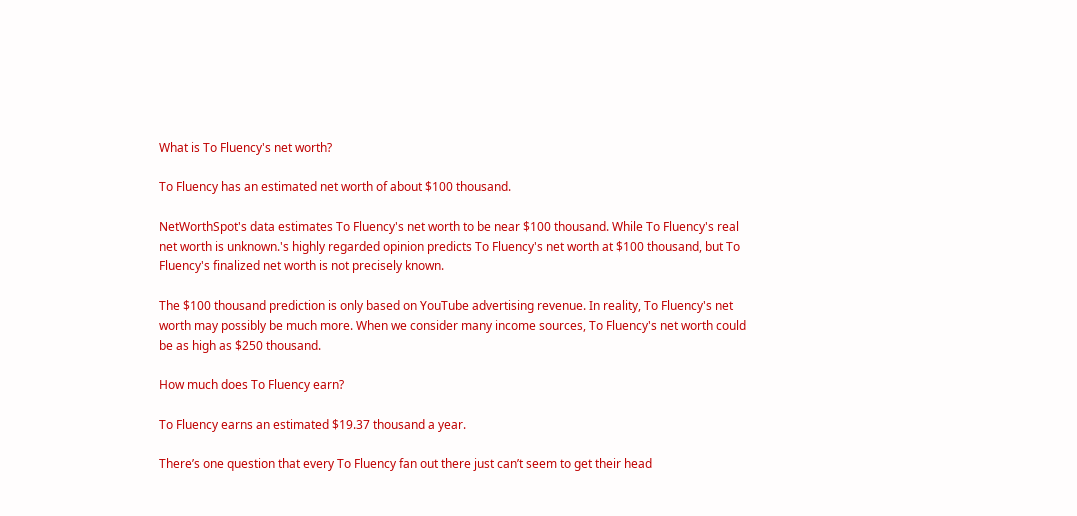What is To Fluency's net worth?

To Fluency has an estimated net worth of about $100 thousand.

NetWorthSpot's data estimates To Fluency's net worth to be near $100 thousand. While To Fluency's real net worth is unknown.'s highly regarded opinion predicts To Fluency's net worth at $100 thousand, but To Fluency's finalized net worth is not precisely known.

The $100 thousand prediction is only based on YouTube advertising revenue. In reality, To Fluency's net worth may possibly be much more. When we consider many income sources, To Fluency's net worth could be as high as $250 thousand.

How much does To Fluency earn?

To Fluency earns an estimated $19.37 thousand a year.

There’s one question that every To Fluency fan out there just can’t seem to get their head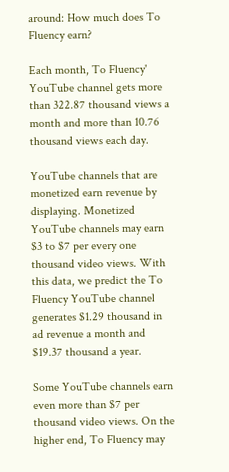around: How much does To Fluency earn?

Each month, To Fluency' YouTube channel gets more than 322.87 thousand views a month and more than 10.76 thousand views each day.

YouTube channels that are monetized earn revenue by displaying. Monetized YouTube channels may earn $3 to $7 per every one thousand video views. With this data, we predict the To Fluency YouTube channel generates $1.29 thousand in ad revenue a month and $19.37 thousand a year.

Some YouTube channels earn even more than $7 per thousand video views. On the higher end, To Fluency may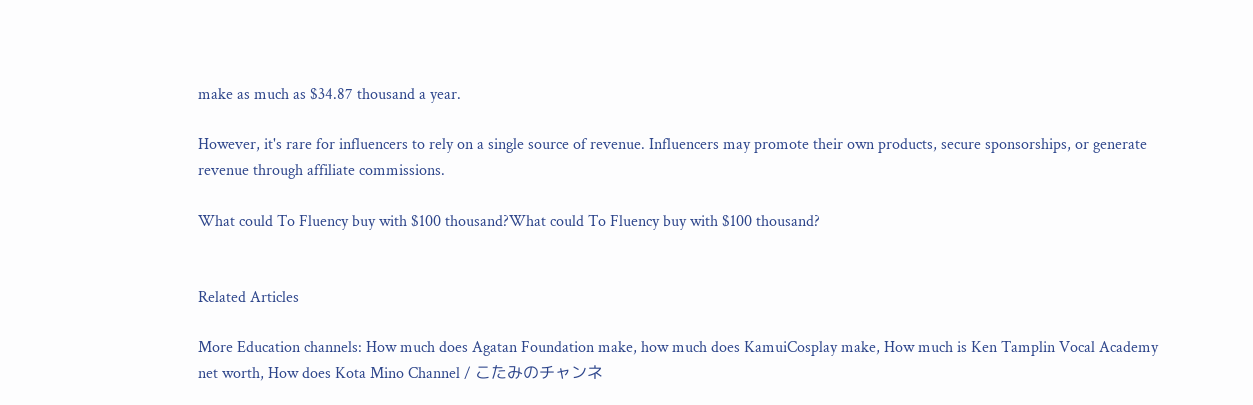make as much as $34.87 thousand a year.

However, it's rare for influencers to rely on a single source of revenue. Influencers may promote their own products, secure sponsorships, or generate revenue through affiliate commissions.

What could To Fluency buy with $100 thousand?What could To Fluency buy with $100 thousand?


Related Articles

More Education channels: How much does Agatan Foundation make, how much does KamuiCosplay make, How much is Ken Tamplin Vocal Academy net worth, How does Kota Mino Channel / こたみのチャンネ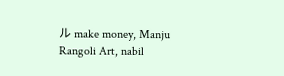ル make money, Manju Rangoli Art, nabil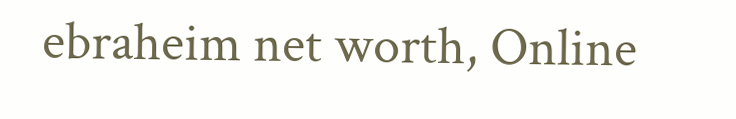ebraheim net worth, Online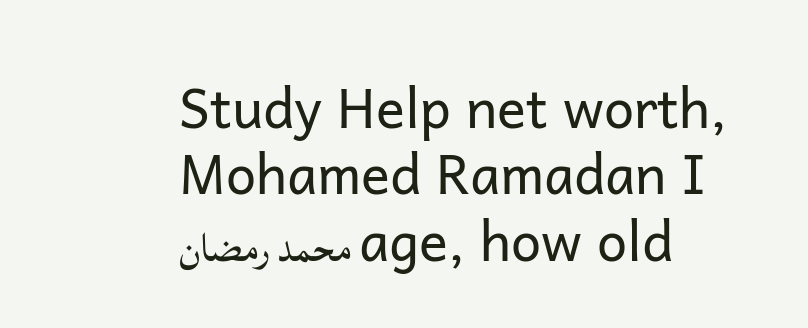Study Help net worth, Mohamed Ramadan I محمد رمضان age, how old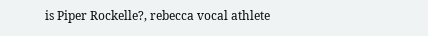is Piper Rockelle?, rebecca vocal athlete